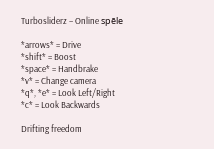Turbosliderz – Online spēle

*arrows* = Drive
*shift* = Boost
*space* = Handbrake
*v* = Change camera
*q*, *e* = Look Left/Right
*c* = Look Backwards

Drifting freedom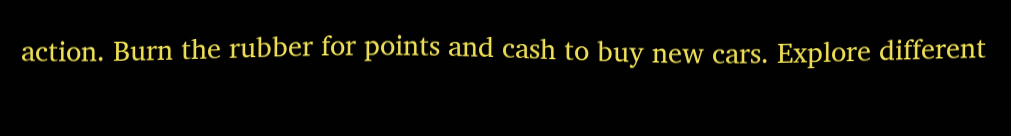action. Burn the rubber for points and cash to buy new cars. Explore different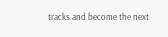tracks and become the next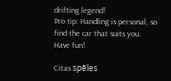drifting legend!
Pro tip: Handling is personal, so find the car that suits you.
Have fun!

Citas spēles